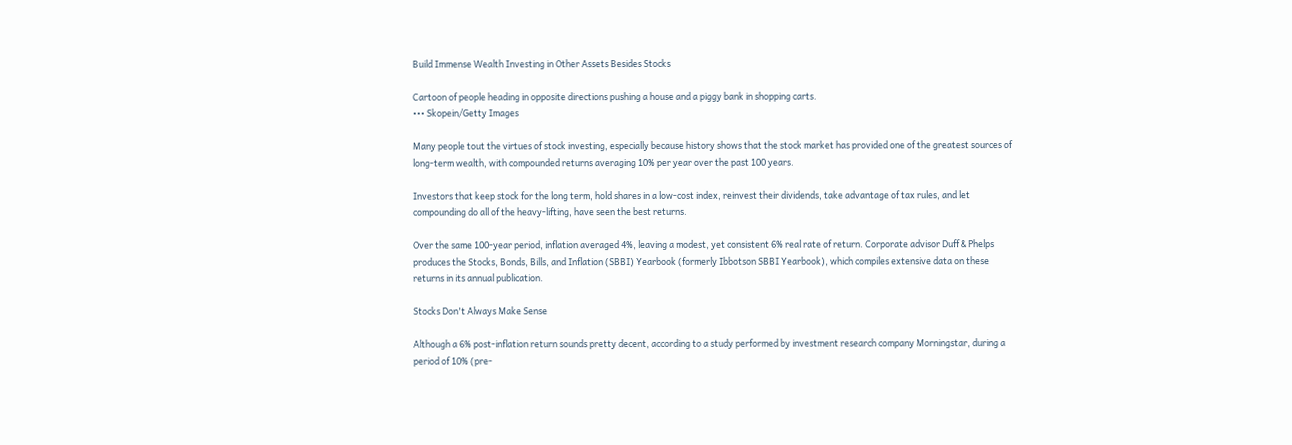Build Immense Wealth Investing in Other Assets Besides Stocks

Cartoon of people heading in opposite directions pushing a house and a piggy bank in shopping carts.
••• Skopein/Getty Images

Many people tout the virtues of stock investing, especially because history shows that the stock market has provided one of the greatest sources of long-term wealth, with compounded returns averaging 10% per year over the past 100 years.

Investors that keep stock for the long term, hold shares in a low-cost index, reinvest their dividends, take advantage of tax rules, and let compounding do all of the heavy-lifting, have seen the best returns.

Over the same 100-year period, inflation averaged 4%, leaving a modest, yet consistent 6% real rate of return. Corporate advisor Duff & Phelps produces the Stocks, Bonds, Bills, and Inflation (SBBI) Yearbook (formerly Ibbotson SBBI Yearbook), which compiles extensive data on these returns in its annual publication.

Stocks Don't Always Make Sense

Although a 6% post-inflation return sounds pretty decent, according to a study performed by investment research company Morningstar, during a period of 10% (pre-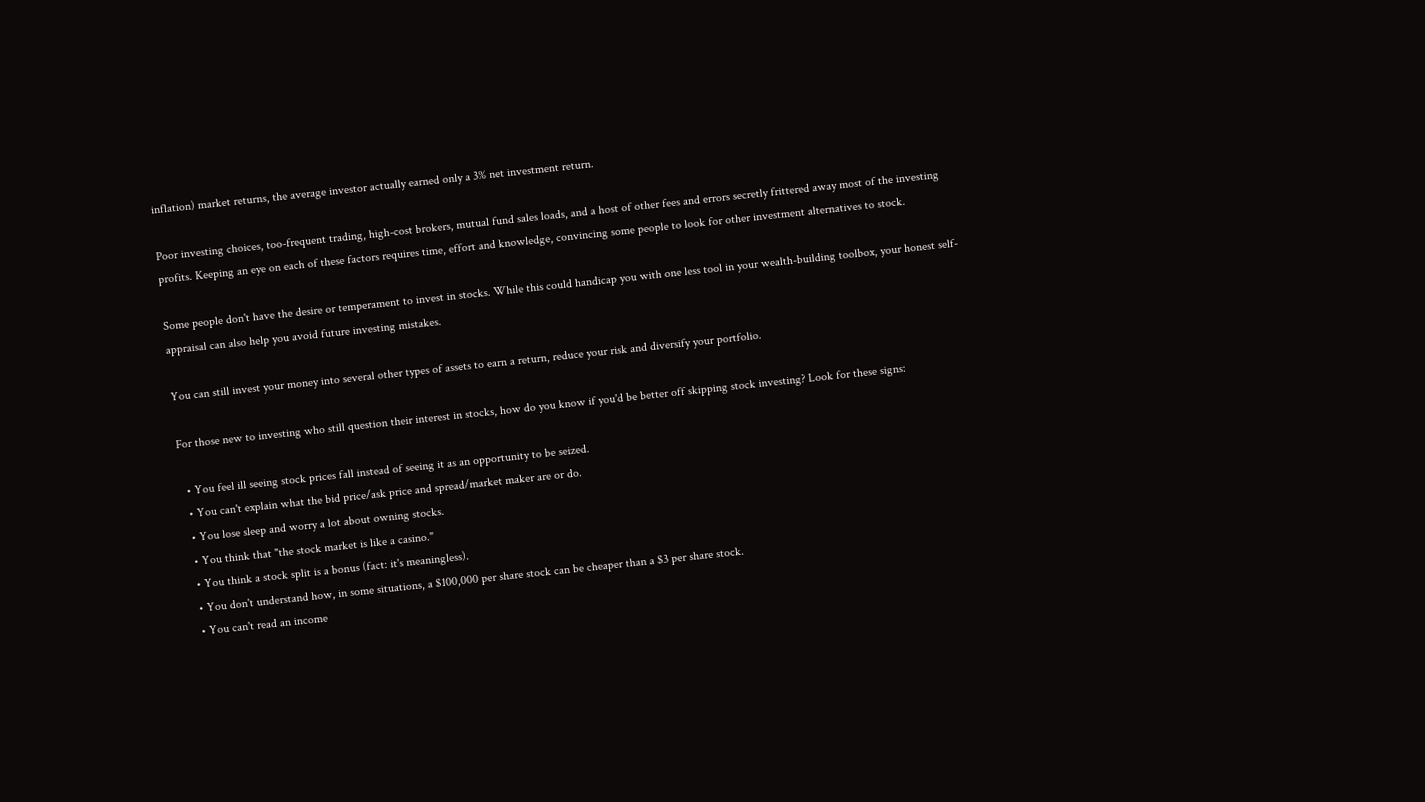inflation) market returns, the average investor actually earned only a 3% net investment return.

Poor investing choices, too-frequent trading, high-cost brokers, mutual fund sales loads, and a host of other fees and errors secretly frittered away most of the investing profits. Keeping an eye on each of these factors requires time, effort and knowledge, convincing some people to look for other investment alternatives to stock.

Some people don't have the desire or temperament to invest in stocks. While this could handicap you with one less tool in your wealth-building toolbox, your honest self-appraisal can also help you avoid future investing mistakes.

You can still invest your money into several other types of assets to earn a return, reduce your risk and diversify your portfolio.

For those new to investing who still question their interest in stocks, how do you know if you'd be better off skipping stock investing? Look for these signs:

  • You feel ill seeing stock prices fall instead of seeing it as an opportunity to be seized.
  • You can't explain what the bid price/ask price and spread/market maker are or do.
  • You lose sleep and worry a lot about owning stocks.
  • You think that "the stock market is like a casino."
  • You think a stock split is a bonus (fact: it's meaningless).
  • You don't understand how, in some situations, a $100,000 per share stock can be cheaper than a $3 per share stock.
  • You can't read an income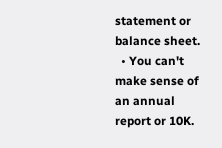statement or balance sheet.
  • You can't make sense of an annual report or 10K.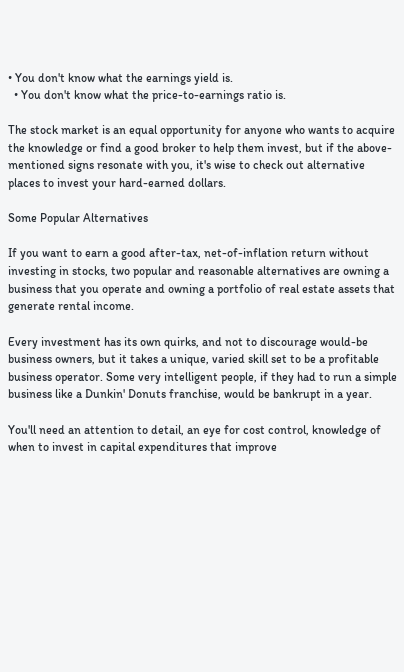• You don't know what the earnings yield is.
  • You don't know what the price-to-earnings ratio is.

The stock market is an equal opportunity for anyone who wants to acquire the knowledge or find a good broker to help them invest, but if the above-mentioned signs resonate with you, it's wise to check out alternative places to invest your hard-earned dollars.

Some Popular Alternatives

If you want to earn a good after-tax, net-of-inflation return without investing in stocks, two popular and reasonable alternatives are owning a business that you operate and owning a portfolio of real estate assets that generate rental income.

Every investment has its own quirks, and not to discourage would-be business owners, but it takes a unique, varied skill set to be a profitable business operator. Some very intelligent people, if they had to run a simple business like a Dunkin' Donuts franchise, would be bankrupt in a year.

You'll need an attention to detail, an eye for cost control, knowledge of when to invest in capital expenditures that improve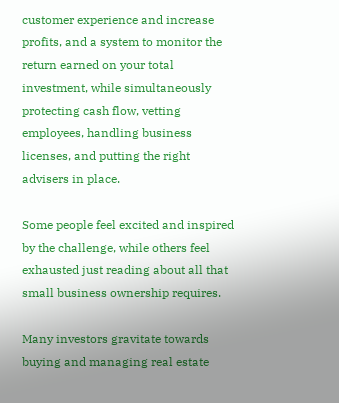customer experience and increase profits, and a system to monitor the return earned on your total investment, while simultaneously protecting cash flow, vetting employees, handling business licenses, and putting the right advisers in place.

Some people feel excited and inspired by the challenge, while others feel exhausted just reading about all that small business ownership requires.

Many investors gravitate towards buying and managing real estate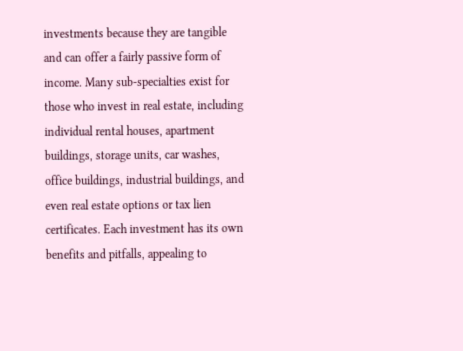investments because they are tangible and can offer a fairly passive form of income. Many sub-specialties exist for those who invest in real estate, including individual rental houses, apartment buildings, storage units, car washes, office buildings, industrial buildings, and even real estate options or tax lien certificates. Each investment has its own benefits and pitfalls, appealing to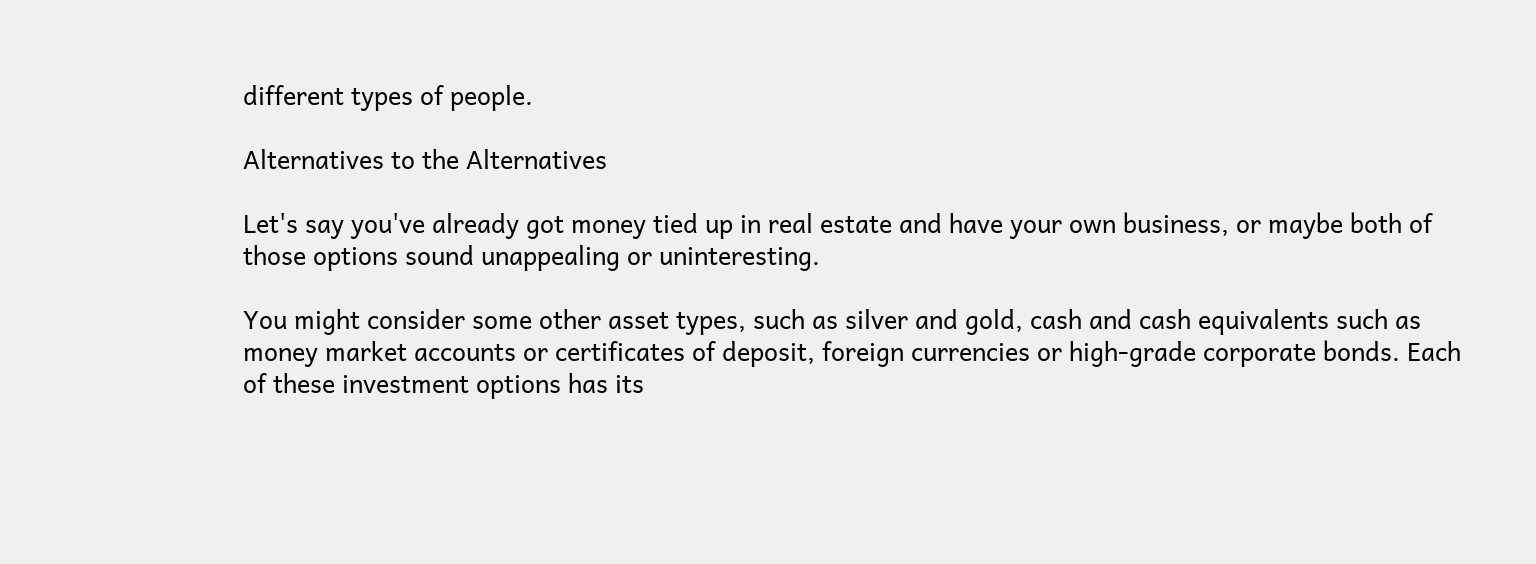different types of people.

Alternatives to the Alternatives

Let's say you've already got money tied up in real estate and have your own business, or maybe both of those options sound unappealing or uninteresting.

You might consider some other asset types, such as silver and gold, cash and cash equivalents such as money market accounts or certificates of deposit, foreign currencies or high-grade corporate bonds. Each of these investment options has its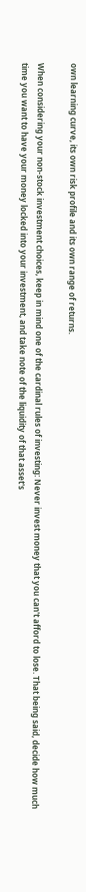own learning curve, its own risk profile and its own range of returns.

When considering your non-stock investment choices, keep in mind one of the cardinal rules of investing: Never invest money that you can't afford to lose. That being said, decide how much time you want to have your money locked into your investment, and take note of the liquidity of that asset's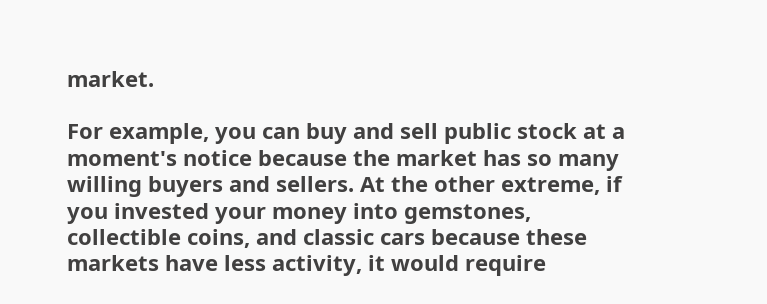market.

For example, you can buy and sell public stock at a moment's notice because the market has so many willing buyers and sellers. At the other extreme, if you invested your money into gemstones, collectible coins, and classic cars because these markets have less activity, it would require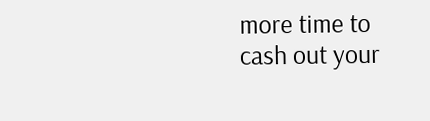more time to cash out your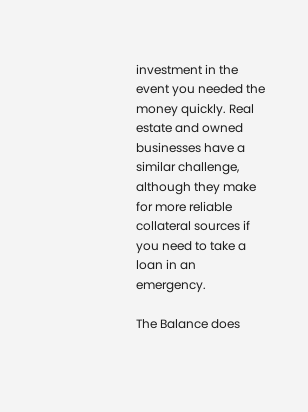investment in the event you needed the money quickly. Real estate and owned businesses have a similar challenge, although they make for more reliable collateral sources if you need to take a loan in an emergency.

The Balance does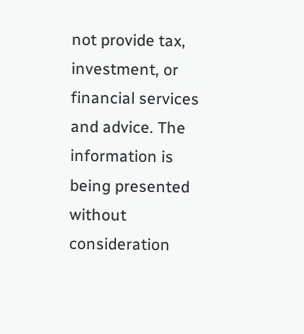not provide tax, investment, or financial services and advice. The information is being presented without consideration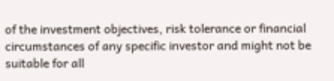of the investment objectives, risk tolerance or financial circumstances of any specific investor and might not be suitable for all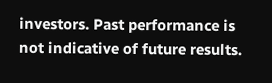investors. Past performance is not indicative of future results.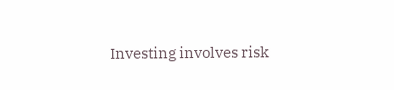Investing involves risk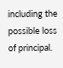including the possible loss of principal.